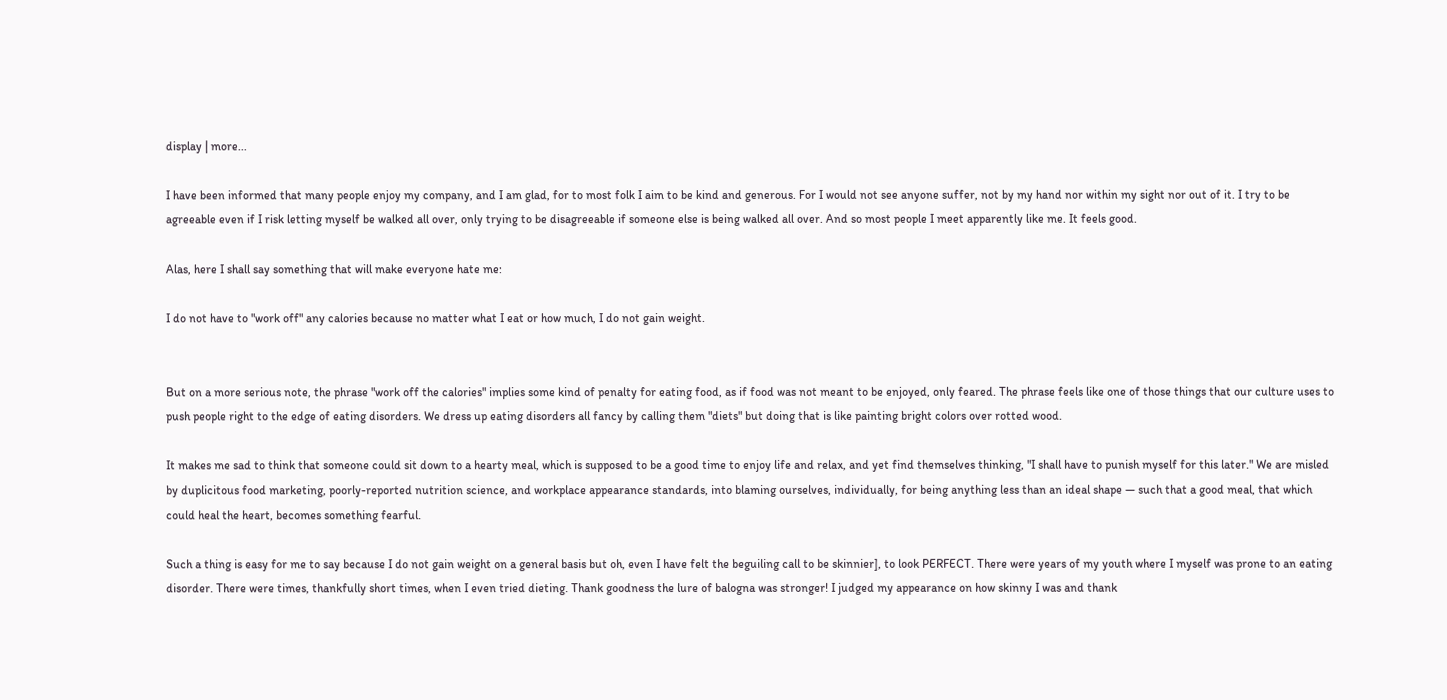display | more...

I have been informed that many people enjoy my company, and I am glad, for to most folk I aim to be kind and generous. For I would not see anyone suffer, not by my hand nor within my sight nor out of it. I try to be agreeable even if I risk letting myself be walked all over, only trying to be disagreeable if someone else is being walked all over. And so most people I meet apparently like me. It feels good.

Alas, here I shall say something that will make everyone hate me:

I do not have to "work off" any calories because no matter what I eat or how much, I do not gain weight.


But on a more serious note, the phrase "work off the calories" implies some kind of penalty for eating food, as if food was not meant to be enjoyed, only feared. The phrase feels like one of those things that our culture uses to push people right to the edge of eating disorders. We dress up eating disorders all fancy by calling them "diets" but doing that is like painting bright colors over rotted wood.

It makes me sad to think that someone could sit down to a hearty meal, which is supposed to be a good time to enjoy life and relax, and yet find themselves thinking, "I shall have to punish myself for this later." We are misled by duplicitous food marketing, poorly-reported nutrition science, and workplace appearance standards, into blaming ourselves, individually, for being anything less than an ideal shape — such that a good meal, that which could heal the heart, becomes something fearful.

Such a thing is easy for me to say because I do not gain weight on a general basis but oh, even I have felt the beguiling call to be skinnier], to look PERFECT. There were years of my youth where I myself was prone to an eating disorder. There were times, thankfully short times, when I even tried dieting. Thank goodness the lure of balogna was stronger! I judged my appearance on how skinny I was and thank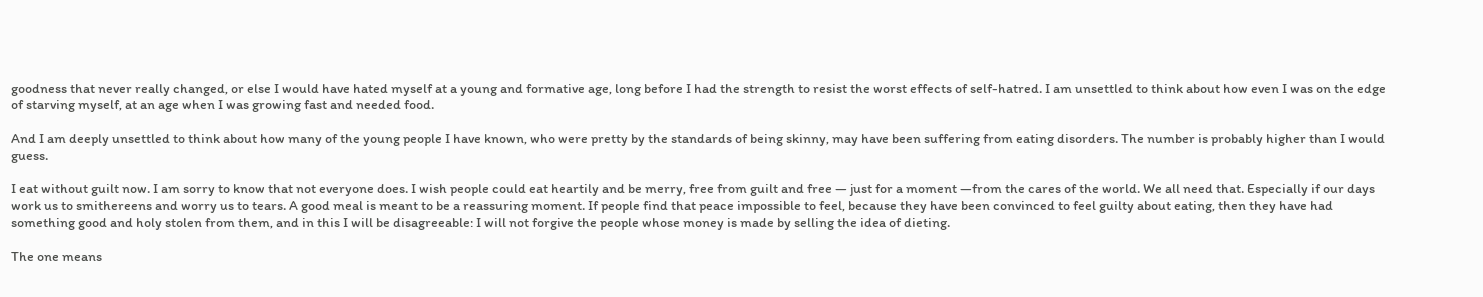goodness that never really changed, or else I would have hated myself at a young and formative age, long before I had the strength to resist the worst effects of self-hatred. I am unsettled to think about how even I was on the edge of starving myself, at an age when I was growing fast and needed food.

And I am deeply unsettled to think about how many of the young people I have known, who were pretty by the standards of being skinny, may have been suffering from eating disorders. The number is probably higher than I would guess.

I eat without guilt now. I am sorry to know that not everyone does. I wish people could eat heartily and be merry, free from guilt and free — just for a moment —from the cares of the world. We all need that. Especially if our days work us to smithereens and worry us to tears. A good meal is meant to be a reassuring moment. If people find that peace impossible to feel, because they have been convinced to feel guilty about eating, then they have had something good and holy stolen from them, and in this I will be disagreeable: I will not forgive the people whose money is made by selling the idea of dieting.

The one means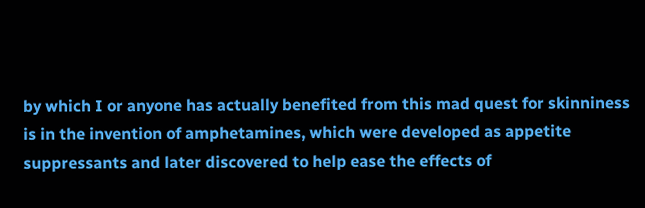by which I or anyone has actually benefited from this mad quest for skinniness is in the invention of amphetamines, which were developed as appetite suppressants and later discovered to help ease the effects of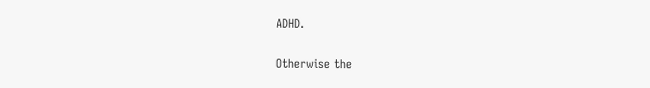ADHD.

Otherwise the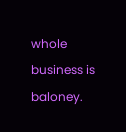whole business is baloney.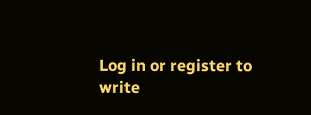Log in or register to write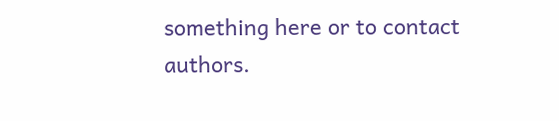something here or to contact authors.